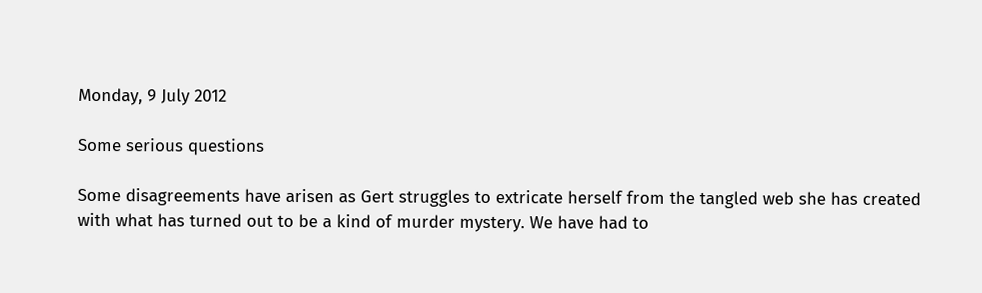Monday, 9 July 2012

Some serious questions

Some disagreements have arisen as Gert struggles to extricate herself from the tangled web she has created with what has turned out to be a kind of murder mystery. We have had to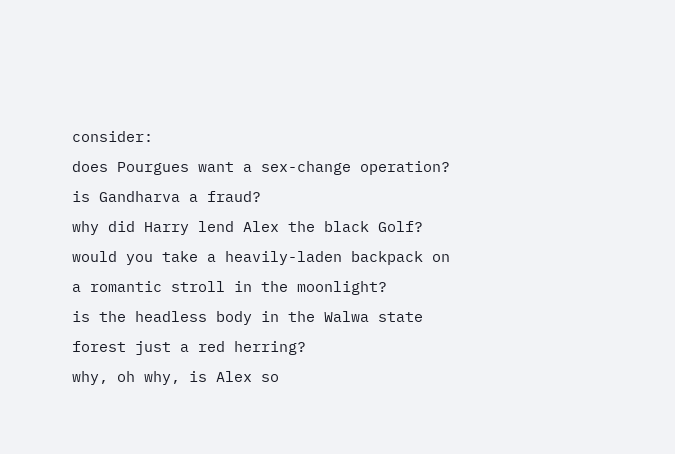consider:
does Pourgues want a sex-change operation?
is Gandharva a fraud?
why did Harry lend Alex the black Golf?
would you take a heavily-laden backpack on a romantic stroll in the moonlight?
is the headless body in the Walwa state forest just a red herring?
why, oh why, is Alex so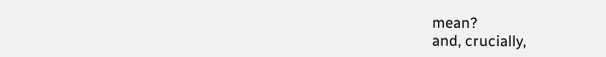mean?
and, crucially,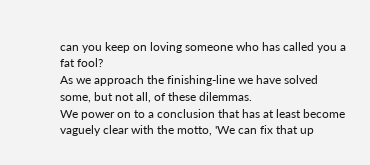can you keep on loving someone who has called you a fat fool?
As we approach the finishing-line we have solved some, but not all, of these dilemmas.
We power on to a conclusion that has at least become vaguely clear with the motto, 'We can fix that up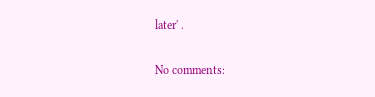later' .

No comments: